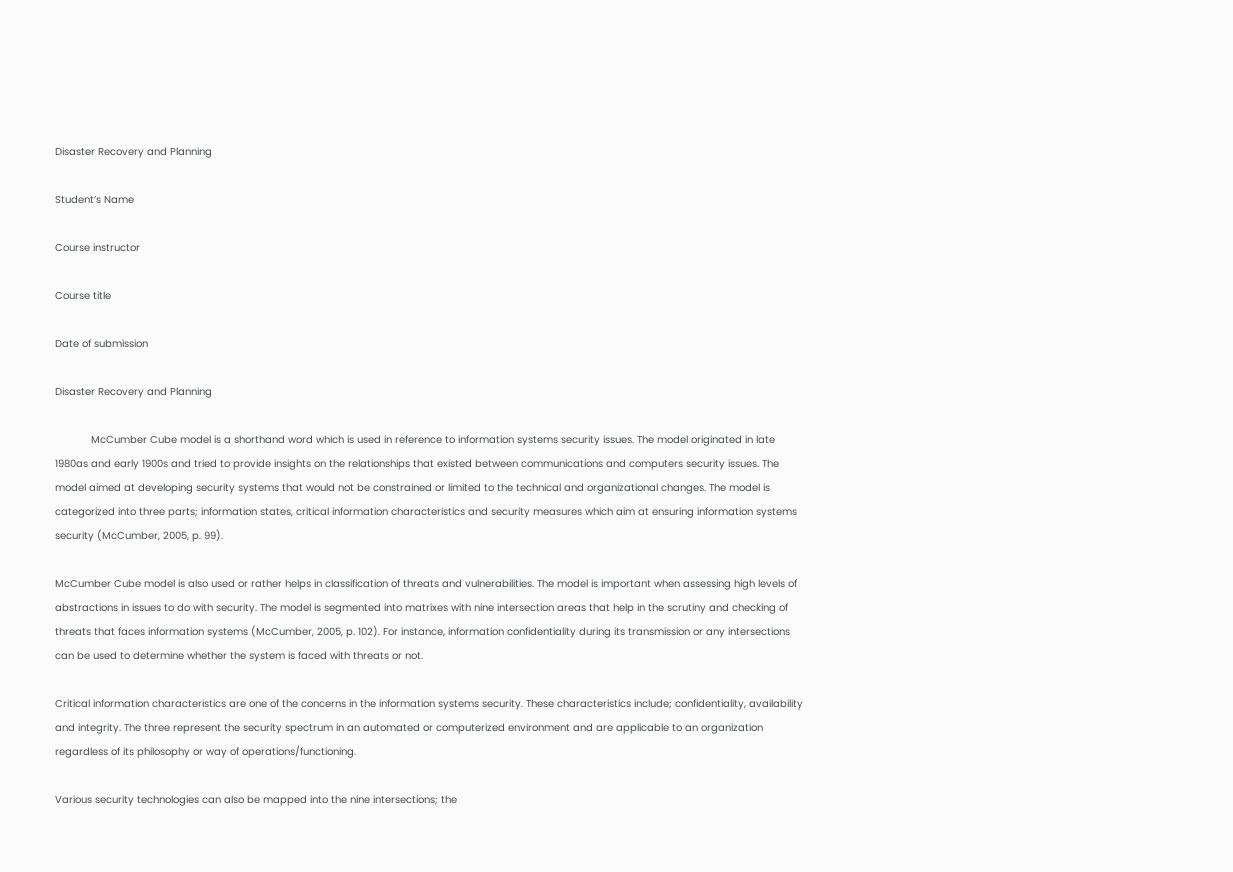Disaster Recovery and Planning

Student’s Name

Course instructor

Course title

Date of submission

Disaster Recovery and Planning

            McCumber Cube model is a shorthand word which is used in reference to information systems security issues. The model originated in late 1980as and early 1900s and tried to provide insights on the relationships that existed between communications and computers security issues. The model aimed at developing security systems that would not be constrained or limited to the technical and organizational changes. The model is categorized into three parts; information states, critical information characteristics and security measures which aim at ensuring information systems security (McCumber, 2005, p. 99).

McCumber Cube model is also used or rather helps in classification of threats and vulnerabilities. The model is important when assessing high levels of abstractions in issues to do with security. The model is segmented into matrixes with nine intersection areas that help in the scrutiny and checking of threats that faces information systems (McCumber, 2005, p. 102). For instance, information confidentiality during its transmission or any intersections can be used to determine whether the system is faced with threats or not.

Critical information characteristics are one of the concerns in the information systems security. These characteristics include; confidentiality, availability and integrity. The three represent the security spectrum in an automated or computerized environment and are applicable to an organization regardless of its philosophy or way of operations/functioning.

Various security technologies can also be mapped into the nine intersections; the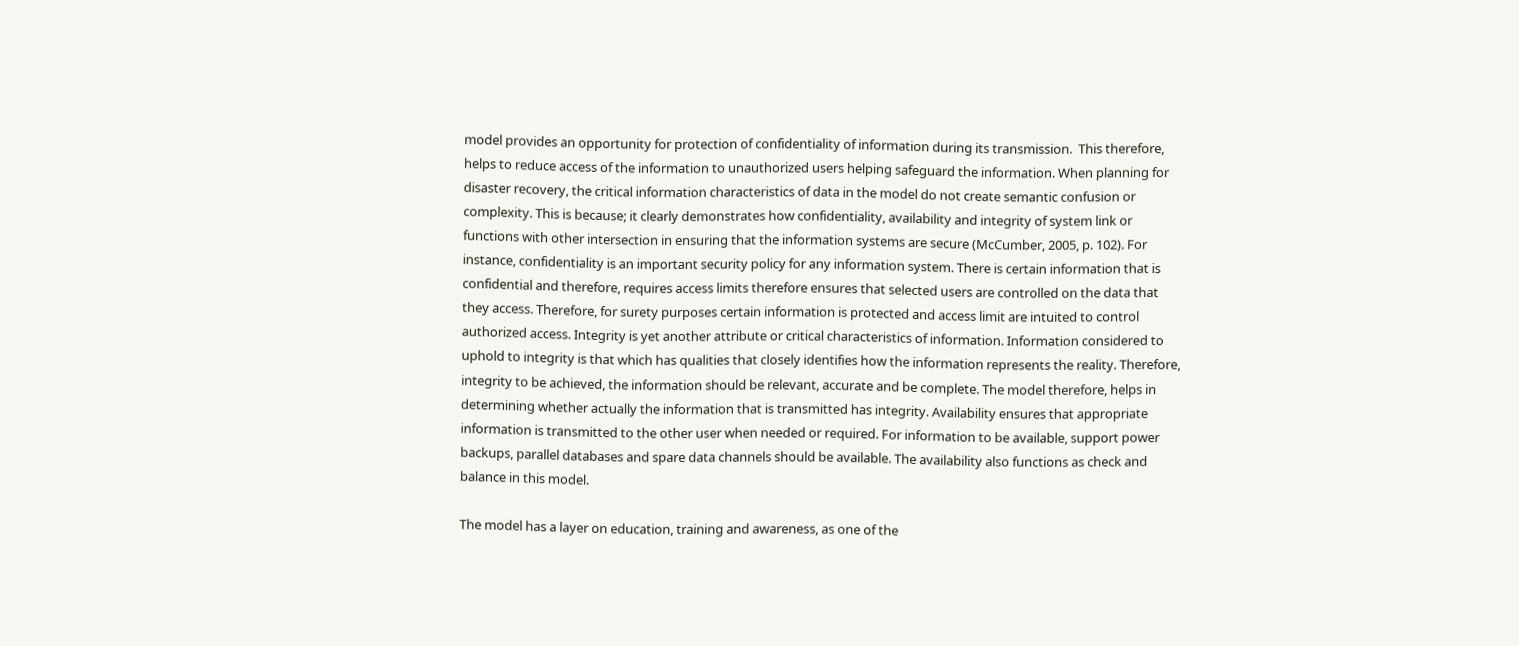model provides an opportunity for protection of confidentiality of information during its transmission.  This therefore, helps to reduce access of the information to unauthorized users helping safeguard the information. When planning for disaster recovery, the critical information characteristics of data in the model do not create semantic confusion or complexity. This is because; it clearly demonstrates how confidentiality, availability and integrity of system link or functions with other intersection in ensuring that the information systems are secure (McCumber, 2005, p. 102). For instance, confidentiality is an important security policy for any information system. There is certain information that is confidential and therefore, requires access limits therefore ensures that selected users are controlled on the data that they access. Therefore, for surety purposes certain information is protected and access limit are intuited to control authorized access. Integrity is yet another attribute or critical characteristics of information. Information considered to uphold to integrity is that which has qualities that closely identifies how the information represents the reality. Therefore, integrity to be achieved, the information should be relevant, accurate and be complete. The model therefore, helps in determining whether actually the information that is transmitted has integrity. Availability ensures that appropriate information is transmitted to the other user when needed or required. For information to be available, support power backups, parallel databases and spare data channels should be available. The availability also functions as check and balance in this model.

The model has a layer on education, training and awareness, as one of the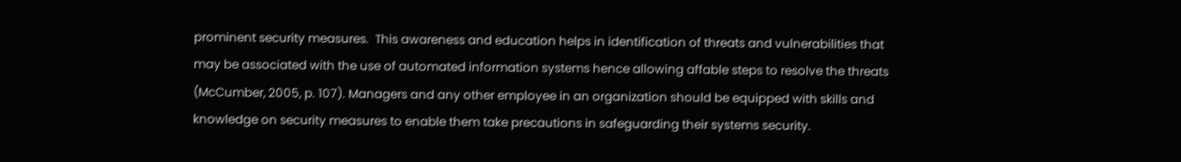prominent security measures.  This awareness and education helps in identification of threats and vulnerabilities that may be associated with the use of automated information systems hence allowing affable steps to resolve the threats (McCumber, 2005, p. 107). Managers and any other employee in an organization should be equipped with skills and knowledge on security measures to enable them take precautions in safeguarding their systems security.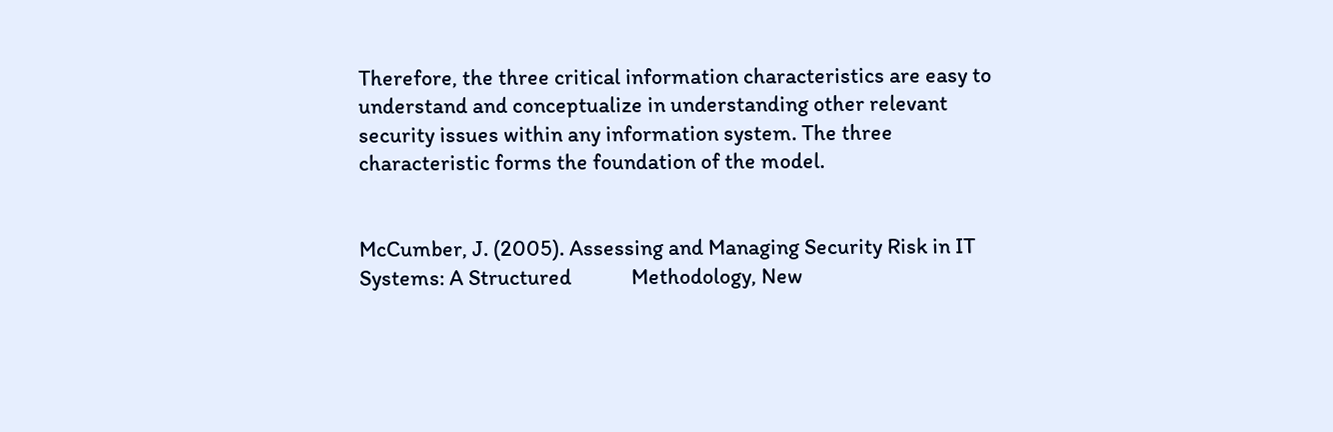Therefore, the three critical information characteristics are easy to understand and conceptualize in understanding other relevant security issues within any information system. The three characteristic forms the foundation of the model.


McCumber, J. (2005). Assessing and Managing Security Risk in IT Systems: A Structured            Methodology, New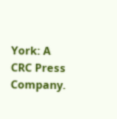York: A CRC Press Company.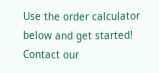Use the order calculator below and get started! Contact our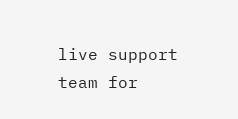live support team for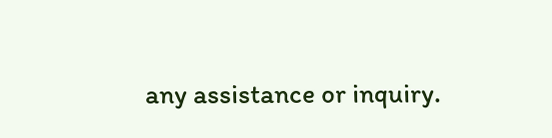any assistance or inquiry.